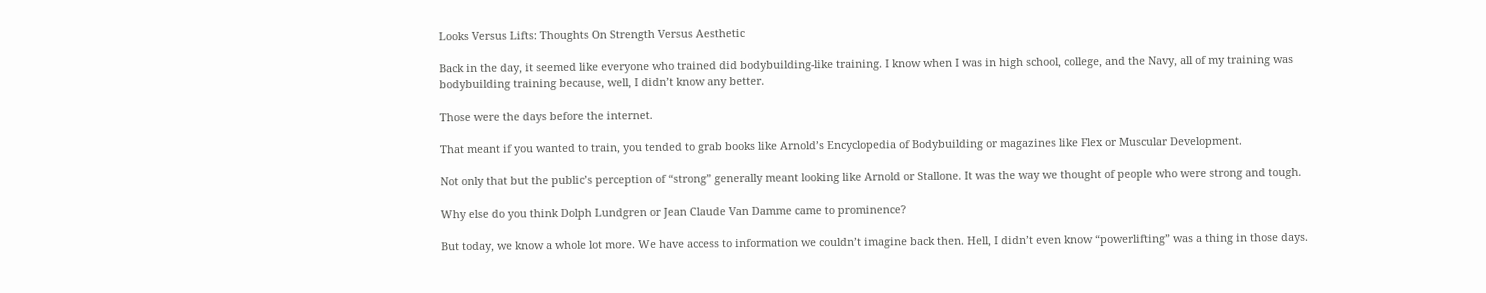Looks Versus Lifts: Thoughts On Strength Versus Aesthetic

Back in the day, it seemed like everyone who trained did bodybuilding-like training. I know when I was in high school, college, and the Navy, all of my training was bodybuilding training because, well, I didn’t know any better.

Those were the days before the internet.

That meant if you wanted to train, you tended to grab books like Arnold’s Encyclopedia of Bodybuilding or magazines like Flex or Muscular Development.

Not only that but the public’s perception of “strong” generally meant looking like Arnold or Stallone. It was the way we thought of people who were strong and tough.

Why else do you think Dolph Lundgren or Jean Claude Van Damme came to prominence?

But today, we know a whole lot more. We have access to information we couldn’t imagine back then. Hell, I didn’t even know “powerlifting” was a thing in those days.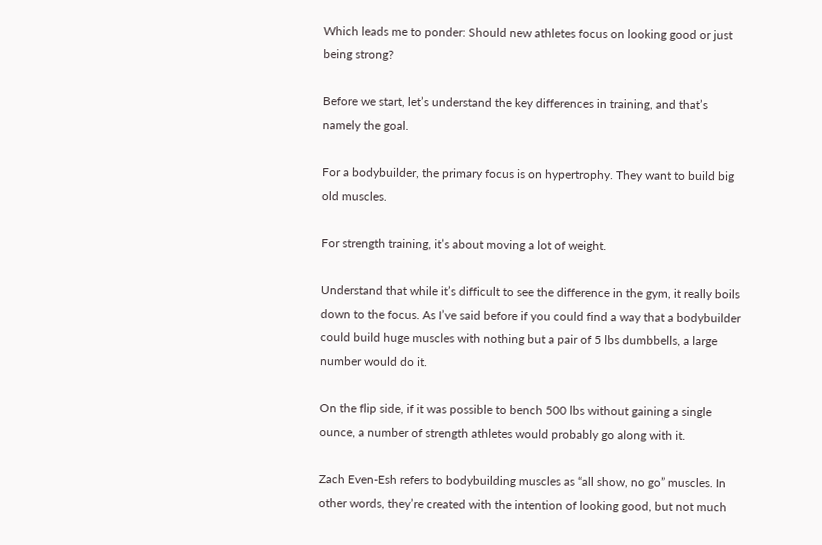Which leads me to ponder: Should new athletes focus on looking good or just being strong?

Before we start, let’s understand the key differences in training, and that’s namely the goal.

For a bodybuilder, the primary focus is on hypertrophy. They want to build big old muscles.

For strength training, it’s about moving a lot of weight.

Understand that while it’s difficult to see the difference in the gym, it really boils down to the focus. As I’ve said before if you could find a way that a bodybuilder could build huge muscles with nothing but a pair of 5 lbs dumbbells, a large number would do it.

On the flip side, if it was possible to bench 500 lbs without gaining a single ounce, a number of strength athletes would probably go along with it.

Zach Even-Esh refers to bodybuilding muscles as “all show, no go” muscles. In other words, they’re created with the intention of looking good, but not much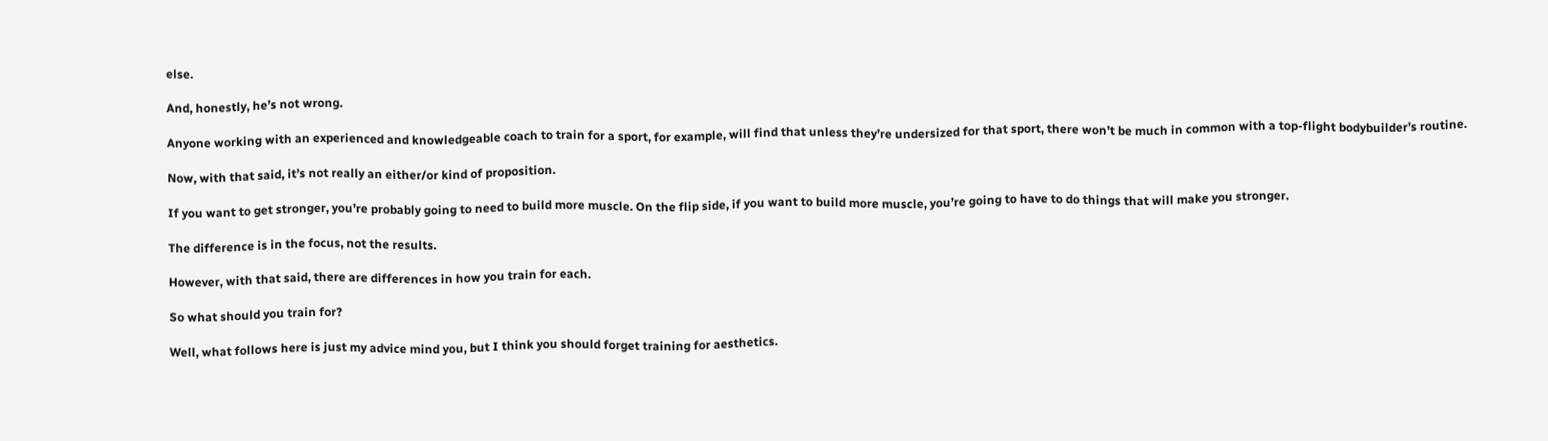else.

And, honestly, he’s not wrong.

Anyone working with an experienced and knowledgeable coach to train for a sport, for example, will find that unless they’re undersized for that sport, there won’t be much in common with a top-flight bodybuilder’s routine.

Now, with that said, it’s not really an either/or kind of proposition.

If you want to get stronger, you’re probably going to need to build more muscle. On the flip side, if you want to build more muscle, you’re going to have to do things that will make you stronger.

The difference is in the focus, not the results.

However, with that said, there are differences in how you train for each.

So what should you train for?

Well, what follows here is just my advice mind you, but I think you should forget training for aesthetics.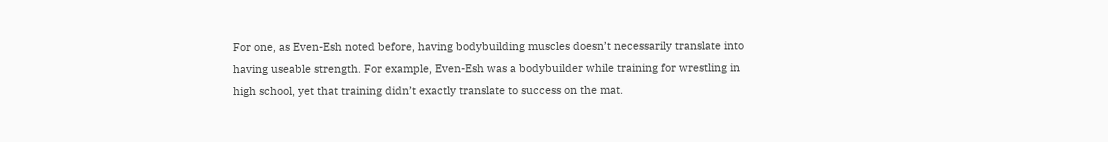For one, as Even-Esh noted before, having bodybuilding muscles doesn’t necessarily translate into having useable strength. For example, Even-Esh was a bodybuilder while training for wrestling in high school, yet that training didn’t exactly translate to success on the mat.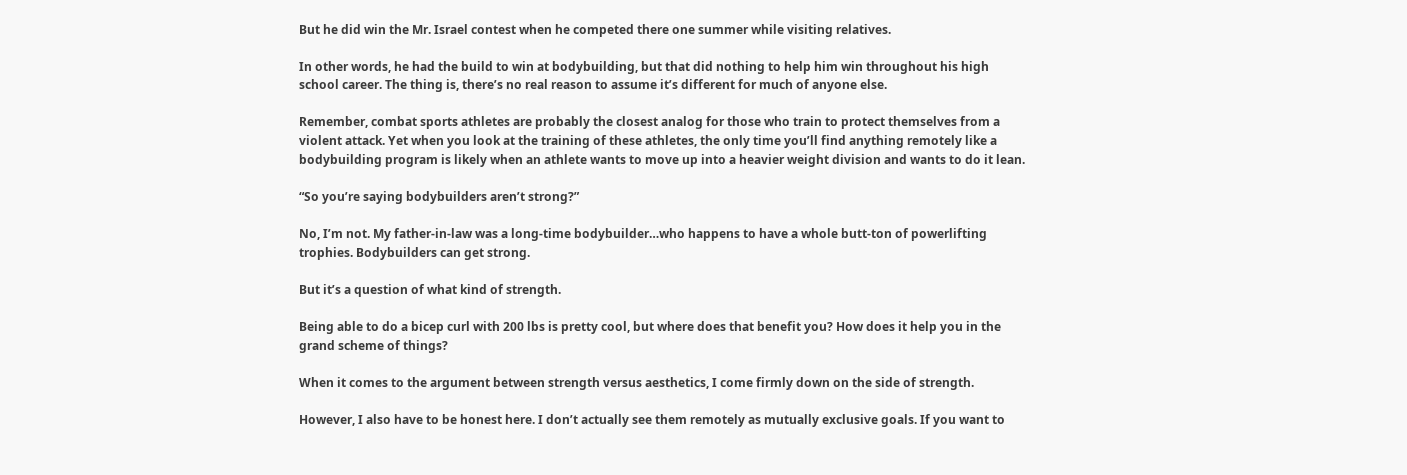But he did win the Mr. Israel contest when he competed there one summer while visiting relatives.

In other words, he had the build to win at bodybuilding, but that did nothing to help him win throughout his high school career. The thing is, there’s no real reason to assume it’s different for much of anyone else.

Remember, combat sports athletes are probably the closest analog for those who train to protect themselves from a violent attack. Yet when you look at the training of these athletes, the only time you’ll find anything remotely like a bodybuilding program is likely when an athlete wants to move up into a heavier weight division and wants to do it lean.

“So you’re saying bodybuilders aren’t strong?”

No, I’m not. My father-in-law was a long-time bodybuilder…who happens to have a whole butt-ton of powerlifting trophies. Bodybuilders can get strong.

But it’s a question of what kind of strength.

Being able to do a bicep curl with 200 lbs is pretty cool, but where does that benefit you? How does it help you in the grand scheme of things?

When it comes to the argument between strength versus aesthetics, I come firmly down on the side of strength.

However, I also have to be honest here. I don’t actually see them remotely as mutually exclusive goals. If you want to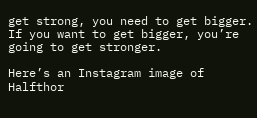get strong, you need to get bigger. If you want to get bigger, you’re going to get stronger.

Here’s an Instagram image of Halfthor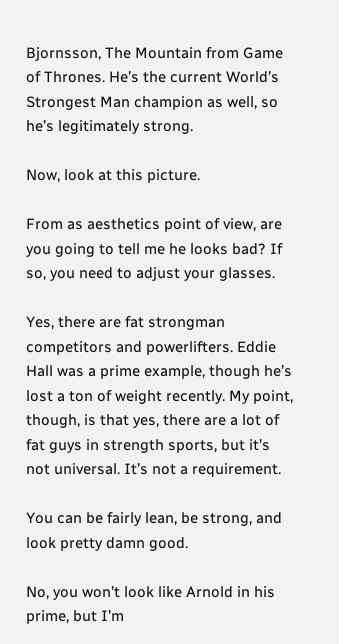Bjornsson, The Mountain from Game of Thrones. He’s the current World’s Strongest Man champion as well, so he’s legitimately strong.

Now, look at this picture.

From as aesthetics point of view, are you going to tell me he looks bad? If so, you need to adjust your glasses.

Yes, there are fat strongman competitors and powerlifters. Eddie Hall was a prime example, though he’s lost a ton of weight recently. My point, though, is that yes, there are a lot of fat guys in strength sports, but it’s not universal. It’s not a requirement.

You can be fairly lean, be strong, and look pretty damn good.

No, you won’t look like Arnold in his prime, but I’m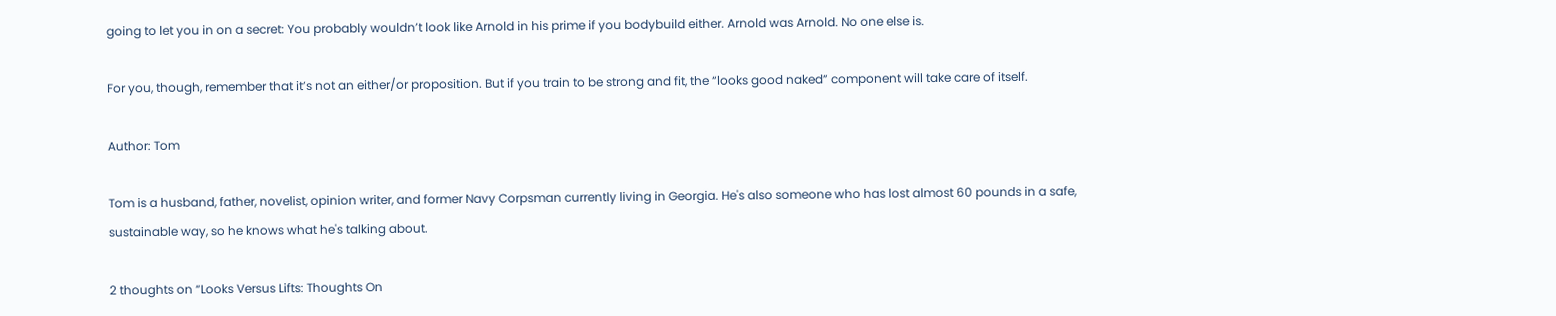going to let you in on a secret: You probably wouldn’t look like Arnold in his prime if you bodybuild either. Arnold was Arnold. No one else is.

For you, though, remember that it’s not an either/or proposition. But if you train to be strong and fit, the “looks good naked” component will take care of itself.

Author: Tom

Tom is a husband, father, novelist, opinion writer, and former Navy Corpsman currently living in Georgia. He's also someone who has lost almost 60 pounds in a safe, sustainable way, so he knows what he's talking about.

2 thoughts on “Looks Versus Lifts: Thoughts On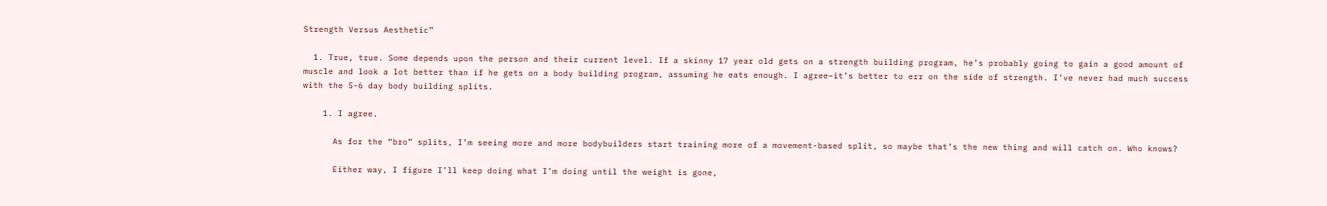Strength Versus Aesthetic”

  1. True, true. Some depends upon the person and their current level. If a skinny 17 year old gets on a strength building program, he’s probably going to gain a good amount of muscle and look a lot better than if he gets on a body building program, assuming he eats enough. I agree–it’s better to err on the side of strength. I’ve never had much success with the 5-6 day body building splits.

    1. I agree.

      As for the “bro” splits, I’m seeing more and more bodybuilders start training more of a movement-based split, so maybe that’s the new thing and will catch on. Who knows?

      Either way, I figure I’ll keep doing what I’m doing until the weight is gone,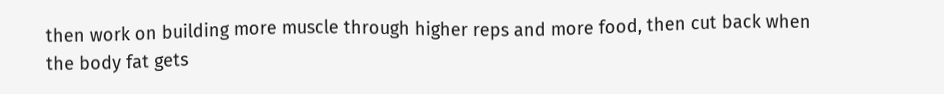then work on building more muscle through higher reps and more food, then cut back when the body fat gets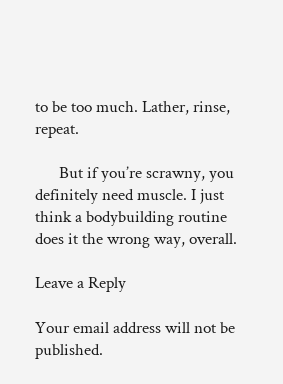to be too much. Lather, rinse, repeat.

      But if you’re scrawny, you definitely need muscle. I just think a bodybuilding routine does it the wrong way, overall.

Leave a Reply

Your email address will not be published.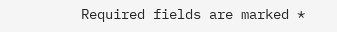Required fields are marked *